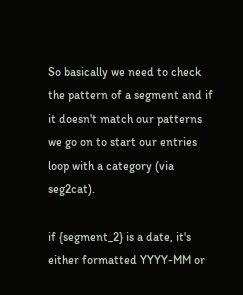So basically we need to check the pattern of a segment and if it doesn't match our patterns we go on to start our entries loop with a category (via seg2cat).

if {segment_2} is a date, it's either formatted YYYY-MM or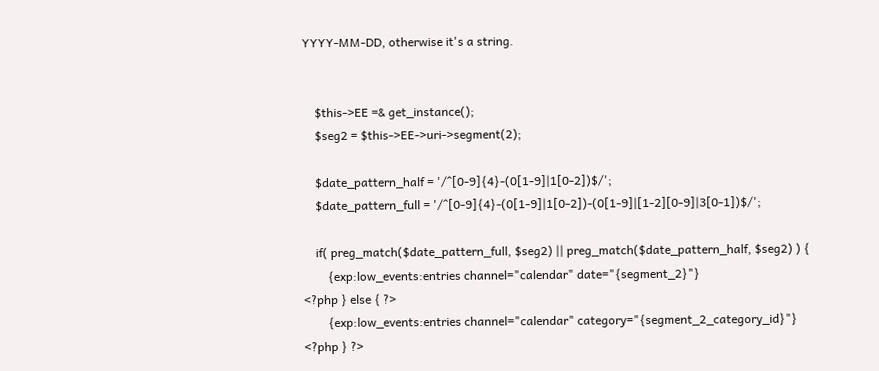YYYY-MM-DD, otherwise it's a string.


    $this->EE =& get_instance();
    $seg2 = $this->EE->uri->segment(2);

    $date_pattern_half = '/^[0-9]{4}-(0[1-9]|1[0-2])$/';
    $date_pattern_full = '/^[0-9]{4}-(0[1-9]|1[0-2])-(0[1-9]|[1-2][0-9]|3[0-1])$/';

    if( preg_match($date_pattern_full, $seg2) || preg_match($date_pattern_half, $seg2) ) {
        {exp:low_events:entries channel="calendar" date="{segment_2}"}
<?php } else { ?>
        {exp:low_events:entries channel="calendar" category="{segment_2_category_id}"}
<?php } ?>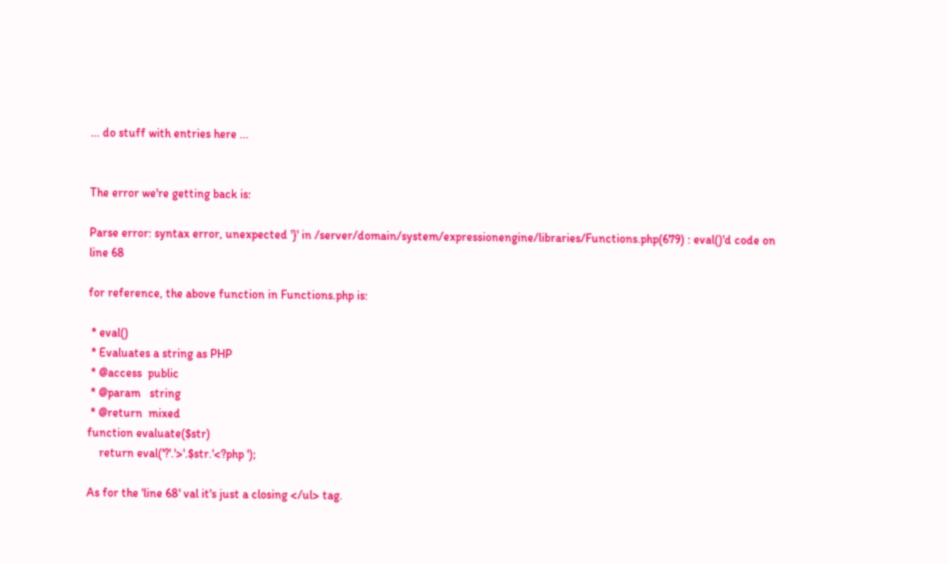... do stuff with entries here ...


The error we're getting back is:

Parse error: syntax error, unexpected '}' in /server/domain/system/expressionengine/libraries/Functions.php(679) : eval()'d code on line 68

for reference, the above function in Functions.php is:

 * eval()
 * Evaluates a string as PHP
 * @access  public
 * @param   string
 * @return  mixed
function evaluate($str)
    return eval('?'.'>'.$str.'<?php ');

As for the 'line 68' val it's just a closing </ul> tag.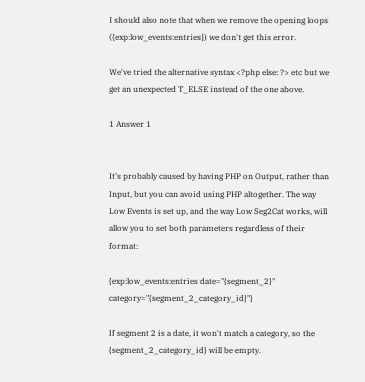I should also note that when we remove the opening loops ({exp:low_events:entries}) we don't get this error.

We've tried the alternative syntax <?php else: ?> etc but we get an unexpected T_ELSE instead of the one above.

1 Answer 1


It's probably caused by having PHP on Output, rather than Input, but you can avoid using PHP altogether. The way Low Events is set up, and the way Low Seg2Cat works, will allow you to set both parameters regardless of their format:

{exp:low_events:entries date="{segment_2}" category="{segment_2_category_id}"}

If segment 2 is a date, it won't match a category, so the {segment_2_category_id} will be empty.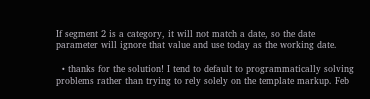If segment 2 is a category, it will not match a date, so the date parameter will ignore that value and use today as the working date.

  • thanks for the solution! I tend to default to programmatically solving problems rather than trying to rely solely on the template markup. Feb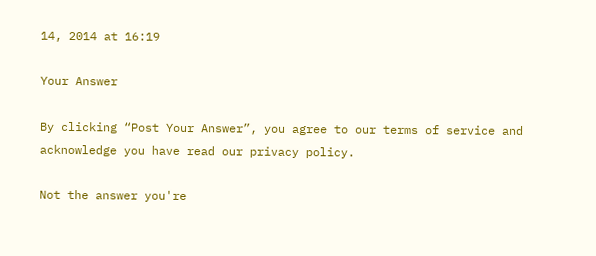14, 2014 at 16:19

Your Answer

By clicking “Post Your Answer”, you agree to our terms of service and acknowledge you have read our privacy policy.

Not the answer you're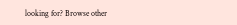looking for? Browse other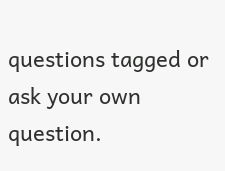questions tagged or ask your own question.